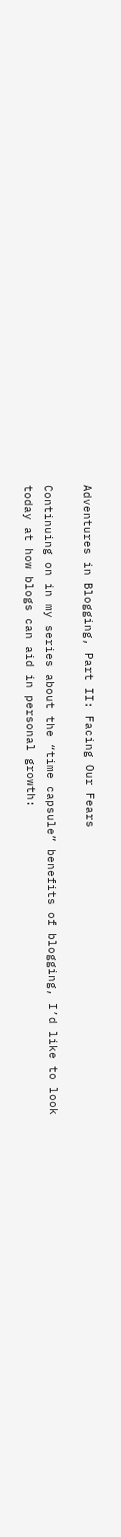Adventures in Blogging, Part II: Facing Our Fears

Continuing on in my series about the “time capsule” benefits of blogging, I’d like to look today at how blogs can aid in personal growth: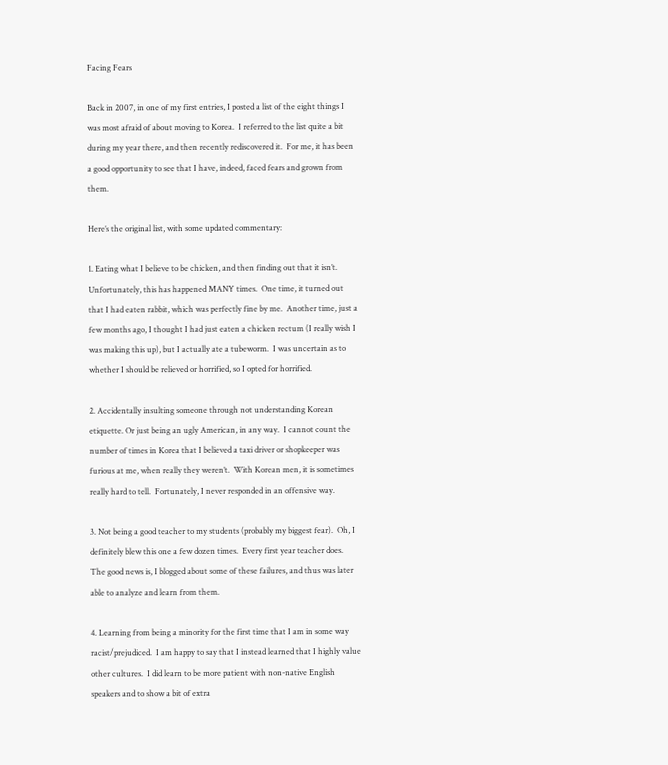Facing Fears

Back in 2007, in one of my first entries, I posted a list of the eight things I was most afraid of about moving to Korea.  I referred to the list quite a bit during my year there, and then recently rediscovered it.  For me, it has been a good opportunity to see that I have, indeed, faced fears and grown from them.

Here’s the original list, with some updated commentary:

1. Eating what I believe to be chicken, and then finding out that it isn’t.  Unfortunately, this has happened MANY times.  One time, it turned out that I had eaten rabbit, which was perfectly fine by me.  Another time, just a few months ago, I thought I had just eaten a chicken rectum (I really wish I was making this up), but I actually ate a tubeworm.  I was uncertain as to whether I should be relieved or horrified, so I opted for horrified.

2. Accidentally insulting someone through not understanding Korean etiquette. Or just being an ugly American, in any way.  I cannot count the number of times in Korea that I believed a taxi driver or shopkeeper was furious at me, when really they weren’t.  With Korean men, it is sometimes really hard to tell.  Fortunately, I never responded in an offensive way.

3. Not being a good teacher to my students (probably my biggest fear).  Oh, I definitely blew this one a few dozen times.  Every first year teacher does.  The good news is, I blogged about some of these failures, and thus was later able to analyze and learn from them.

4. Learning from being a minority for the first time that I am in some way racist/prejudiced.  I am happy to say that I instead learned that I highly value other cultures.  I did learn to be more patient with non-native English speakers and to show a bit of extra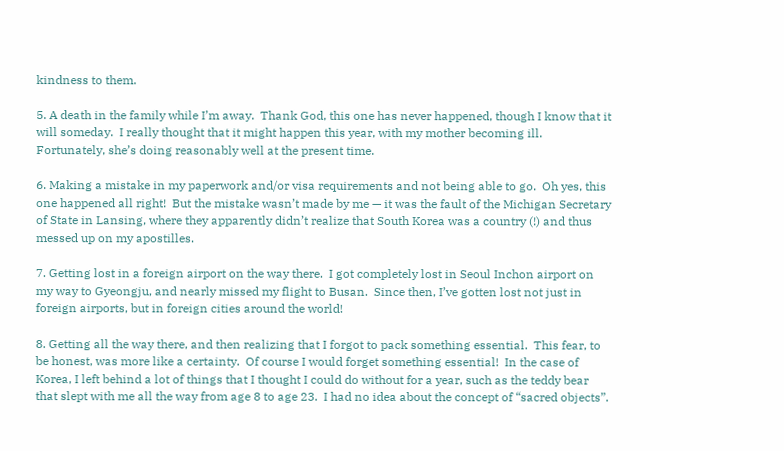kindness to them.

5. A death in the family while I’m away.  Thank God, this one has never happened, though I know that it will someday.  I really thought that it might happen this year, with my mother becoming ill.  Fortunately, she’s doing reasonably well at the present time.

6. Making a mistake in my paperwork and/or visa requirements and not being able to go.  Oh yes, this one happened all right!  But the mistake wasn’t made by me — it was the fault of the Michigan Secretary of State in Lansing, where they apparently didn’t realize that South Korea was a country (!) and thus messed up on my apostilles.

7. Getting lost in a foreign airport on the way there.  I got completely lost in Seoul Inchon airport on my way to Gyeongju, and nearly missed my flight to Busan.  Since then, I’ve gotten lost not just in foreign airports, but in foreign cities around the world!

8. Getting all the way there, and then realizing that I forgot to pack something essential.  This fear, to be honest, was more like a certainty.  Of course I would forget something essential!  In the case of Korea, I left behind a lot of things that I thought I could do without for a year, such as the teddy bear that slept with me all the way from age 8 to age 23.  I had no idea about the concept of “sacred objects”.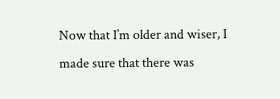Now that I’m older and wiser, I made sure that there was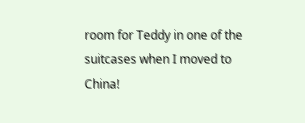room for Teddy in one of the suitcases when I moved to China!